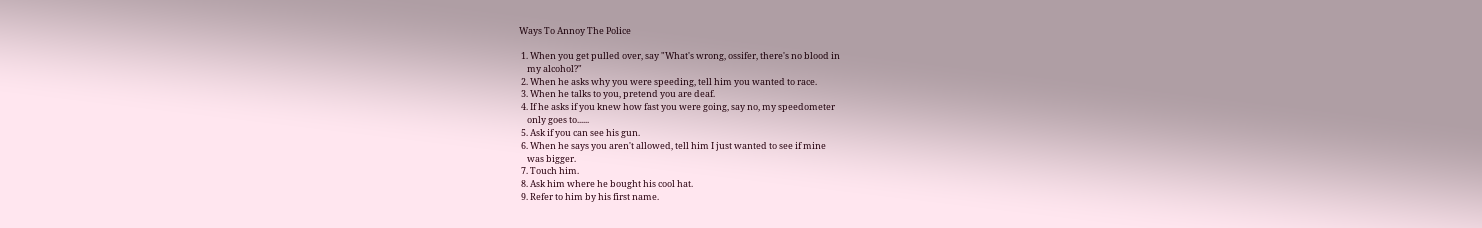Ways To Annoy The Police

 1. When you get pulled over, say "What's wrong, ossifer, there's no blood in
    my alcohol?"
 2. When he asks why you were speeding, tell him you wanted to race.
 3. When he talks to you, pretend you are deaf.
 4. If he asks if you knew how fast you were going, say no, my speedometer
    only goes to......
 5. Ask if you can see his gun.
 6. When he says you aren't allowed, tell him I just wanted to see if mine
    was bigger.
 7. Touch him.
 8. Ask him where he bought his cool hat.
 9. Refer to him by his first name.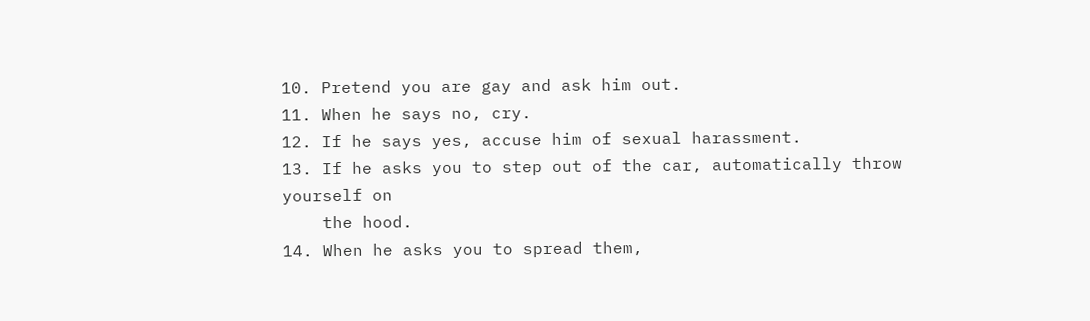10. Pretend you are gay and ask him out.
11. When he says no, cry.
12. If he says yes, accuse him of sexual harassment.
13. If he asks you to step out of the car, automatically throw yourself on
    the hood.
14. When he asks you to spread them,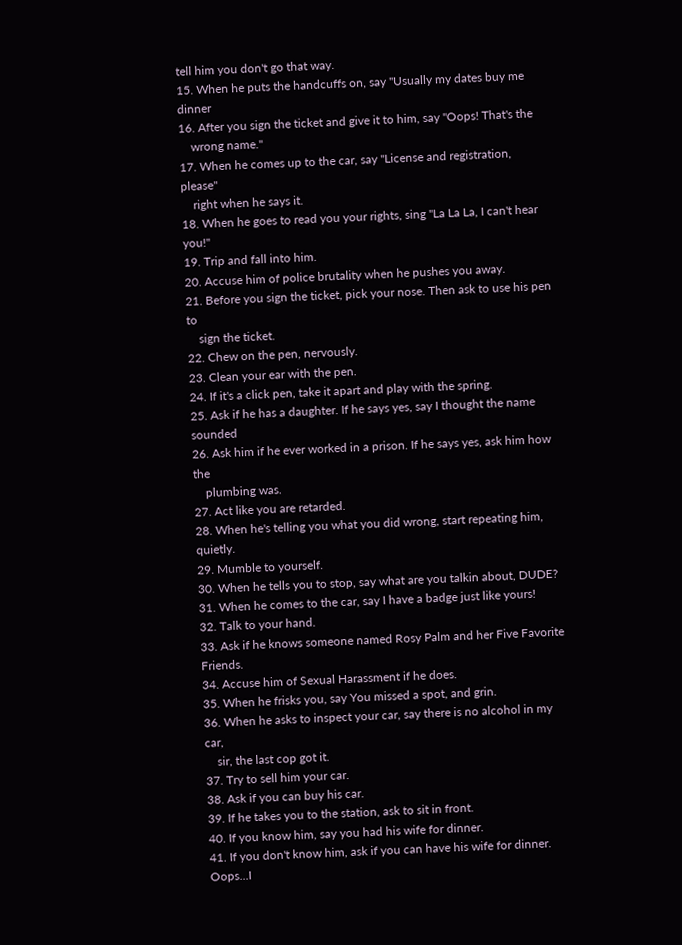tell him you don't go that way.
15. When he puts the handcuffs on, say "Usually my dates buy me dinner
16. After you sign the ticket and give it to him, say "Oops! That's the
    wrong name."
17. When he comes up to the car, say "License and registration, please"
    right when he says it.
18. When he goes to read you your rights, sing "La La La, I can't hear you!"
19. Trip and fall into him.
20. Accuse him of police brutality when he pushes you away.
21. Before you sign the ticket, pick your nose. Then ask to use his pen to
    sign the ticket.
22. Chew on the pen, nervously.
23. Clean your ear with the pen.
24. If it's a click pen, take it apart and play with the spring.
25. Ask if he has a daughter. If he says yes, say I thought the name sounded
26. Ask him if he ever worked in a prison. If he says yes, ask him how the
    plumbing was.
27. Act like you are retarded.
28. When he's telling you what you did wrong, start repeating him, quietly.
29. Mumble to yourself.
30. When he tells you to stop, say what are you talkin about, DUDE?
31. When he comes to the car, say I have a badge just like yours!
32. Talk to your hand.
33. Ask if he knows someone named Rosy Palm and her Five Favorite Friends.
34. Accuse him of Sexual Harassment if he does.
35. When he frisks you, say You missed a spot, and grin.
36. When he asks to inspect your car, say there is no alcohol in my car,
    sir, the last cop got it.
37. Try to sell him your car.
38. Ask if you can buy his car.
39. If he takes you to the station, ask to sit in front.
40. If you know him, say you had his wife for dinner.
41. If you don't know him, ask if you can have his wife for dinner. Oops...I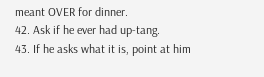meant OVER for dinner.
42. Ask if he ever had up-tang.
43. If he asks what it is, point at him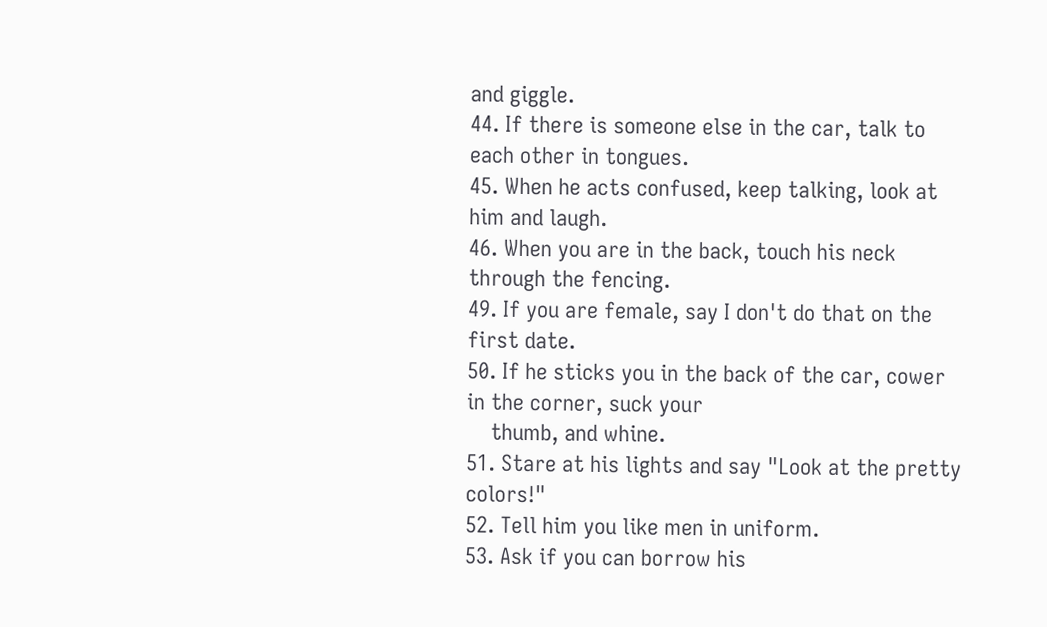and giggle.
44. If there is someone else in the car, talk to each other in tongues.
45. When he acts confused, keep talking, look at him and laugh.
46. When you are in the back, touch his neck through the fencing.
49. If you are female, say I don't do that on the first date.
50. If he sticks you in the back of the car, cower in the corner, suck your
    thumb, and whine.
51. Stare at his lights and say "Look at the pretty colors!"
52. Tell him you like men in uniform.
53. Ask if you can borrow his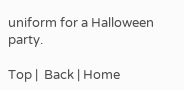uniform for a Halloween party.

Top |  Back | Home